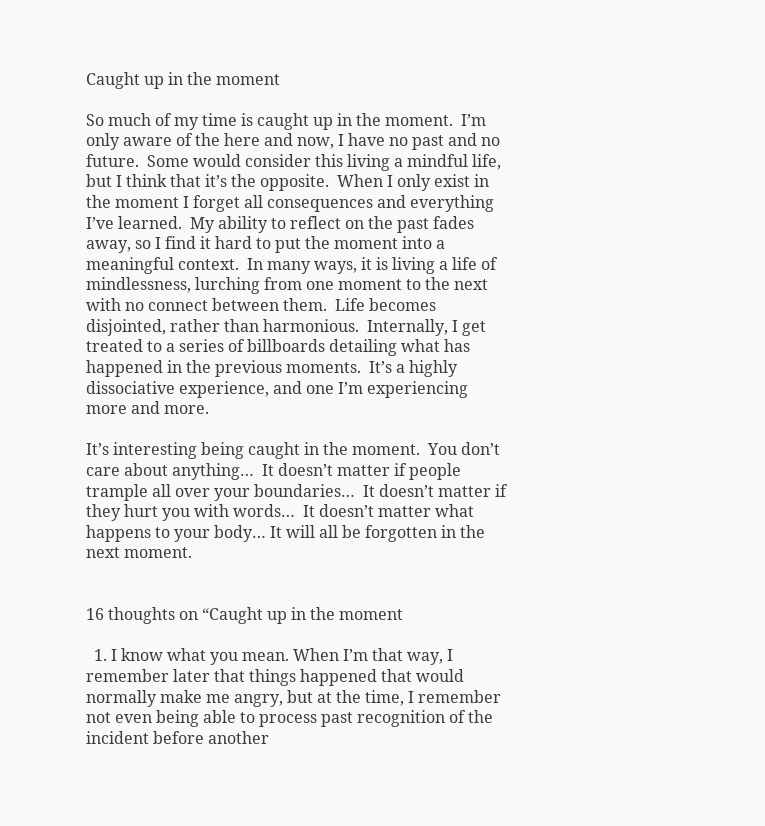Caught up in the moment

So much of my time is caught up in the moment.  I’m only aware of the here and now, I have no past and no future.  Some would consider this living a mindful life, but I think that it’s the opposite.  When I only exist in the moment I forget all consequences and everything I’ve learned.  My ability to reflect on the past fades away, so I find it hard to put the moment into a meaningful context.  In many ways, it is living a life of mindlessness, lurching from one moment to the next with no connect between them.  Life becomes disjointed, rather than harmonious.  Internally, I get treated to a series of billboards detailing what has happened in the previous moments.  It’s a highly dissociative experience, and one I’m experiencing more and more.

It’s interesting being caught in the moment.  You don’t care about anything…  It doesn’t matter if people trample all over your boundaries…  It doesn’t matter if they hurt you with words…  It doesn’t matter what happens to your body… It will all be forgotten in the next moment.


16 thoughts on “Caught up in the moment

  1. I know what you mean. When I’m that way, I remember later that things happened that would normally make me angry, but at the time, I remember not even being able to process past recognition of the incident before another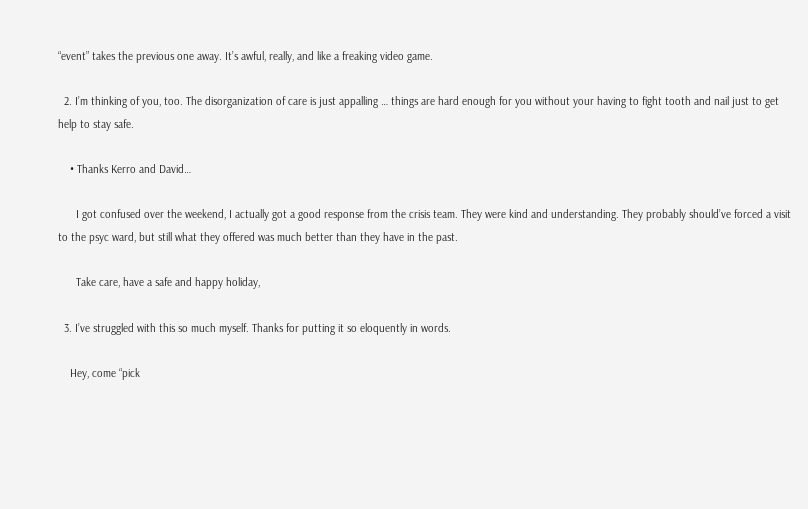“event” takes the previous one away. It’s awful, really, and like a freaking video game.

  2. I’m thinking of you, too. The disorganization of care is just appalling … things are hard enough for you without your having to fight tooth and nail just to get help to stay safe.

    • Thanks Kerro and David…

      I got confused over the weekend, I actually got a good response from the crisis team. They were kind and understanding. They probably should’ve forced a visit to the psyc ward, but still what they offered was much better than they have in the past.

      Take care, have a safe and happy holiday,

  3. I’ve struggled with this so much myself. Thanks for putting it so eloquently in words.

    Hey, come “pick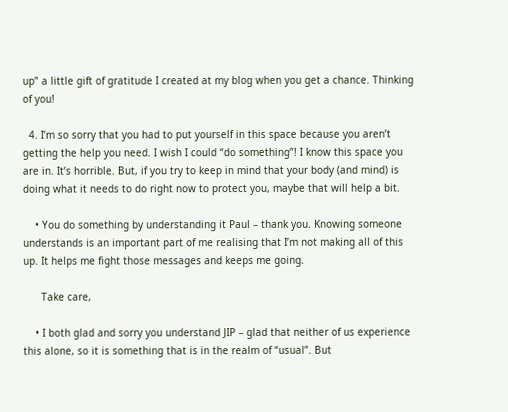up” a little gift of gratitude I created at my blog when you get a chance. Thinking of you!

  4. I’m so sorry that you had to put yourself in this space because you aren’t getting the help you need. I wish I could “do something”! I know this space you are in. It’s horrible. But, if you try to keep in mind that your body (and mind) is doing what it needs to do right now to protect you, maybe that will help a bit.

    • You do something by understanding it Paul – thank you. Knowing someone understands is an important part of me realising that I’m not making all of this up. It helps me fight those messages and keeps me going.

      Take care,

    • I both glad and sorry you understand JIP – glad that neither of us experience this alone, so it is something that is in the realm of “usual”. But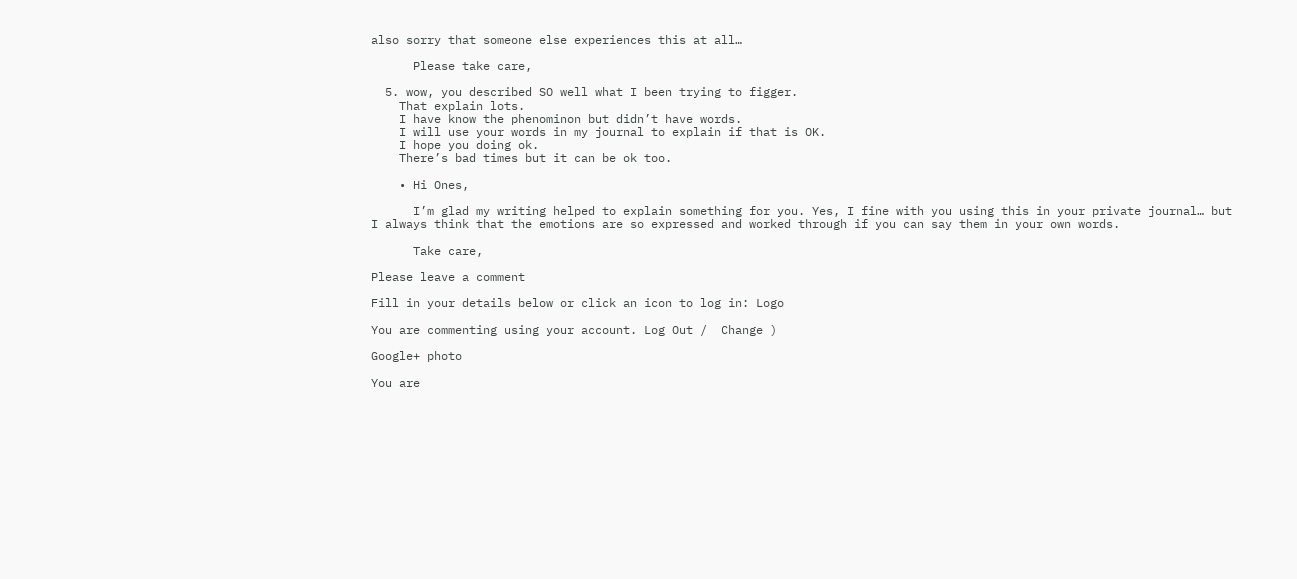also sorry that someone else experiences this at all…

      Please take care,

  5. wow, you described SO well what I been trying to figger.
    That explain lots.
    I have know the phenominon but didn’t have words.
    I will use your words in my journal to explain if that is OK.
    I hope you doing ok.
    There’s bad times but it can be ok too.

    • Hi Ones,

      I’m glad my writing helped to explain something for you. Yes, I fine with you using this in your private journal… but I always think that the emotions are so expressed and worked through if you can say them in your own words.

      Take care,

Please leave a comment

Fill in your details below or click an icon to log in: Logo

You are commenting using your account. Log Out /  Change )

Google+ photo

You are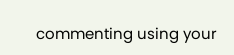commenting using your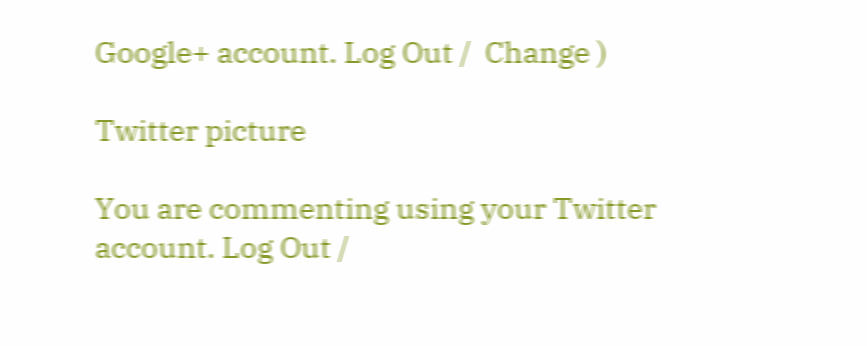Google+ account. Log Out /  Change )

Twitter picture

You are commenting using your Twitter account. Log Out /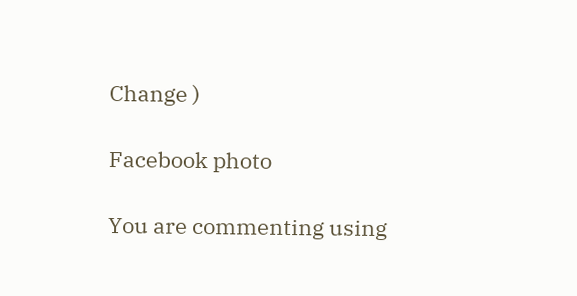Change )

Facebook photo

You are commenting using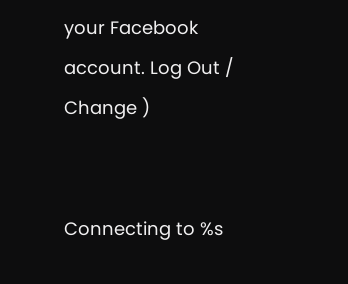your Facebook account. Log Out /  Change )


Connecting to %s